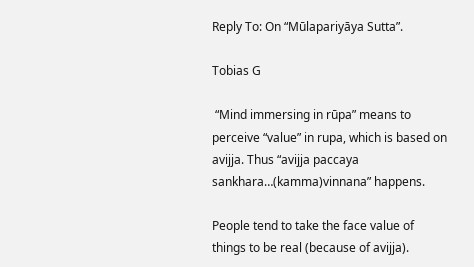Reply To: On “Mūlapariyāya Sutta”.

Tobias G

 “Mind immersing in rūpa” means to perceive “value” in rupa, which is based on avijja. Thus “avijja paccaya sankhara…(kamma)vinnana” happens.

People tend to take the face value of things to be real (because of avijja).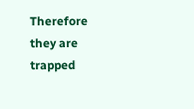Therefore they are trapped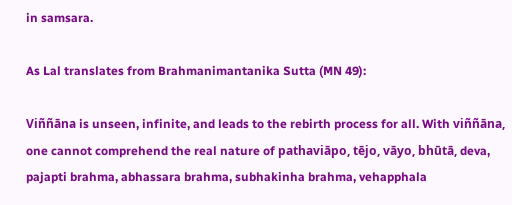in samsara.

As Lal translates from Brahmanimantanika Sutta (MN 49):

Viññāna is unseen, infinite, and leads to the rebirth process for all. With viññāna, one cannot comprehend the real nature of pathaviāpo, tējo, vāyo, bhūtā, deva, pajapti brahma, abhassara brahma, subhakinha brahma, vehapphala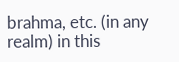brahma, etc. (in any realm) in this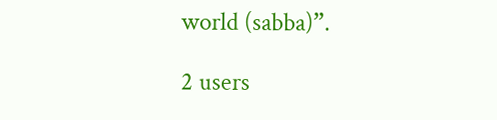world (sabba)”.

2 users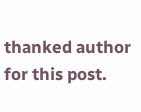thanked author for this post.